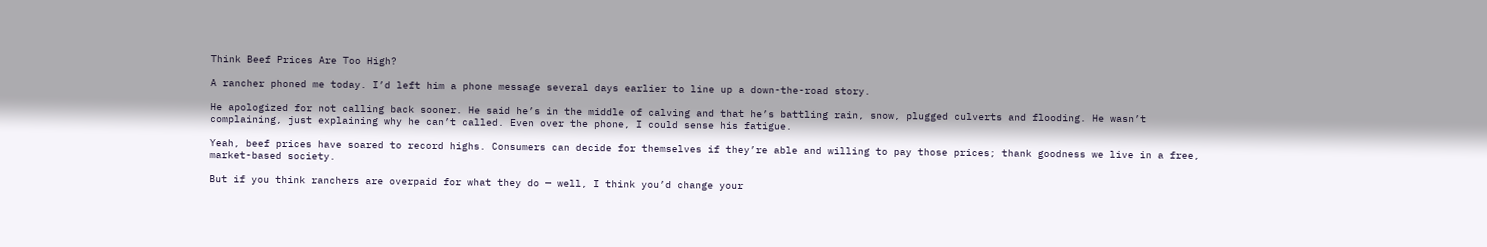Think Beef Prices Are Too High?

A rancher phoned me today. I’d left him a phone message several days earlier to line up a down-the-road story.

He apologized for not calling back sooner. He said he’s in the middle of calving and that he’s battling rain, snow, plugged culverts and flooding. He wasn’t complaining, just explaining why he can’t called. Even over the phone, I could sense his fatigue.

Yeah, beef prices have soared to record highs. Consumers can decide for themselves if they’re able and willing to pay those prices; thank goodness we live in a free, market-based society.

But if you think ranchers are overpaid for what they do — well, I think you’d change your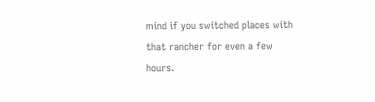mind if you switched places with that rancher for even a few hours.